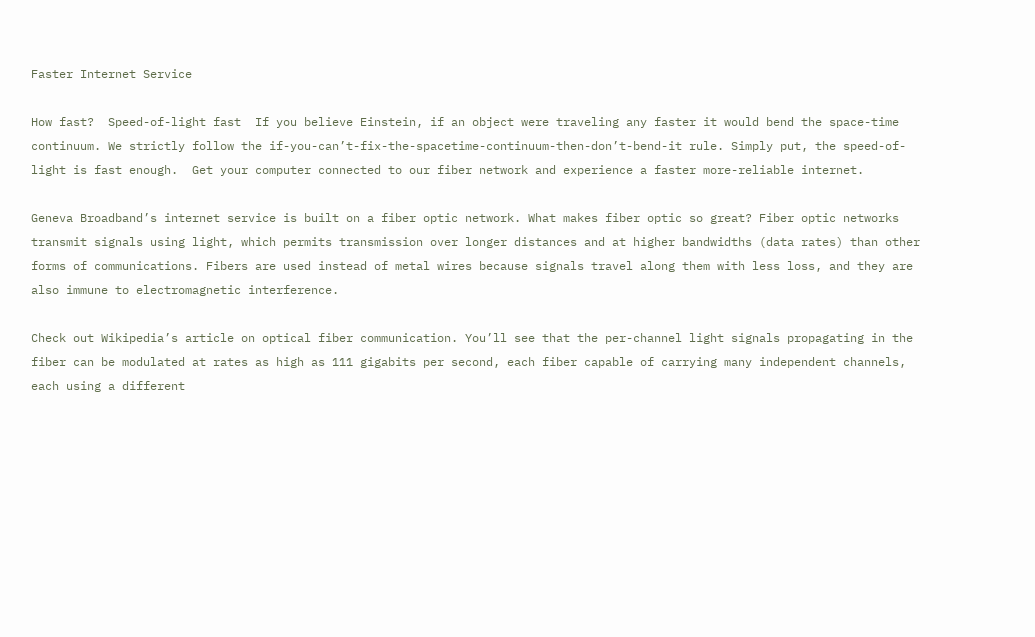Faster Internet Service

How fast?  Speed-of-light fast  If you believe Einstein, if an object were traveling any faster it would bend the space-time continuum. We strictly follow the if-you-can’t-fix-the-spacetime-continuum-then-don’t-bend-it rule. Simply put, the speed-of-light is fast enough.  Get your computer connected to our fiber network and experience a faster more-reliable internet.

Geneva Broadband’s internet service is built on a fiber optic network. What makes fiber optic so great? Fiber optic networks transmit signals using light, which permits transmission over longer distances and at higher bandwidths (data rates) than other forms of communications. Fibers are used instead of metal wires because signals travel along them with less loss, and they are also immune to electromagnetic interference.

Check out Wikipedia’s article on optical fiber communication. You’ll see that the per-channel light signals propagating in the fiber can be modulated at rates as high as 111 gigabits per second, each fiber capable of carrying many independent channels, each using a different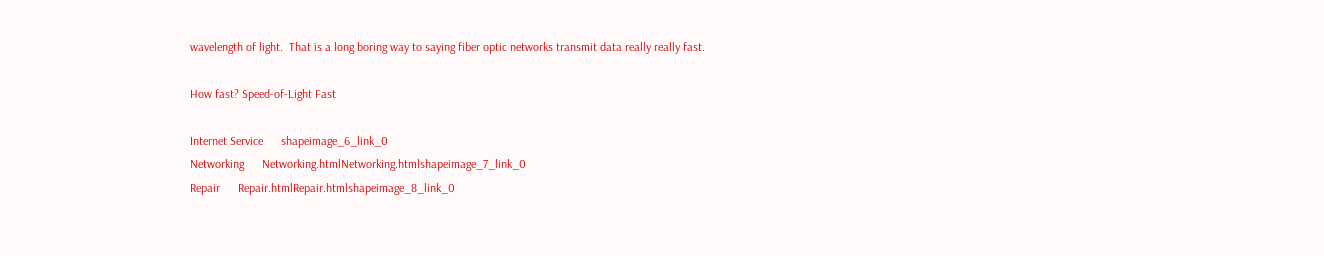wavelength of light.  That is a long boring way to saying fiber optic networks transmit data really really fast.

How fast? Speed-of-Light Fast

Internet Service      shapeimage_6_link_0
Networking      Networking.htmlNetworking.htmlshapeimage_7_link_0
Repair      Repair.htmlRepair.htmlshapeimage_8_link_0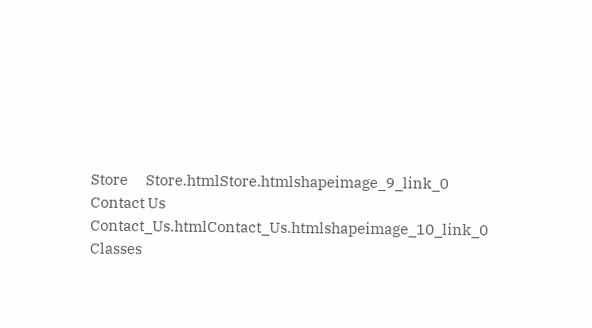Store      Store.htmlStore.htmlshapeimage_9_link_0
Contact Us      Contact_Us.htmlContact_Us.htmlshapeimage_10_link_0
Classes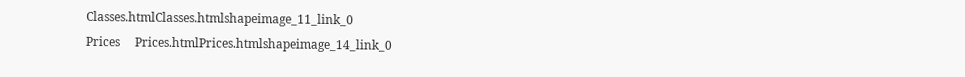Classes.htmlClasses.htmlshapeimage_11_link_0
Prices     Prices.htmlPrices.htmlshapeimage_14_link_0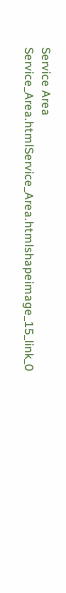Service Area      Service_Area.htmlService_Area.htmlshapeimage_15_link_0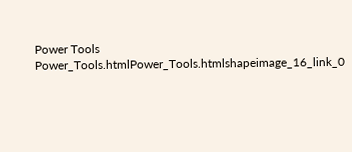Power Tools    Power_Tools.htmlPower_Tools.htmlshapeimage_16_link_0